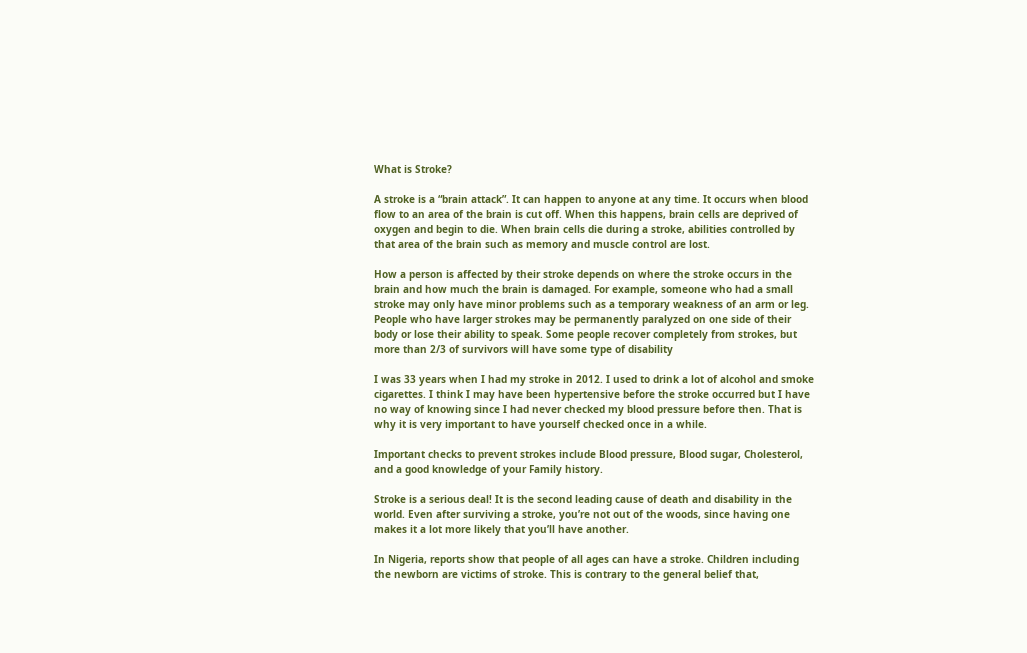What is Stroke?

A stroke is a “brain attack”. It can happen to anyone at any time. It occurs when blood flow to an area of the brain is cut off. When this happens, brain cells are deprived of oxygen and begin to die. When brain cells die during a stroke, abilities controlled by that area of the brain such as memory and muscle control are lost.

How a person is affected by their stroke depends on where the stroke occurs in the brain and how much the brain is damaged. For example, someone who had a small stroke may only have minor problems such as a temporary weakness of an arm or leg. People who have larger strokes may be permanently paralyzed on one side of their body or lose their ability to speak. Some people recover completely from strokes, but more than 2/3 of survivors will have some type of disability

I was 33 years when I had my stroke in 2012. I used to drink a lot of alcohol and smoke cigarettes. I think I may have been hypertensive before the stroke occurred but I have no way of knowing since I had never checked my blood pressure before then. That is why it is very important to have yourself checked once in a while.

Important checks to prevent strokes include Blood pressure, Blood sugar, Cholesterol, and a good knowledge of your Family history.

Stroke is a serious deal! It is the second leading cause of death and disability in the world. Even after surviving a stroke, you’re not out of the woods, since having one makes it a lot more likely that you’ll have another.

In Nigeria, reports show that people of all ages can have a stroke. Children including the newborn are victims of stroke. This is contrary to the general belief that,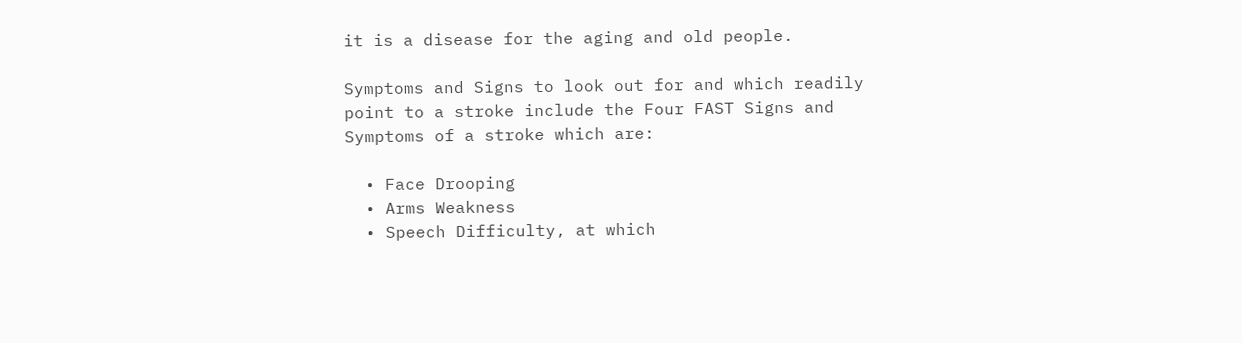it is a disease for the aging and old people.

Symptoms and Signs to look out for and which readily point to a stroke include the Four FAST Signs and Symptoms of a stroke which are:

  • Face Drooping
  • Arms Weakness
  • Speech Difficulty, at which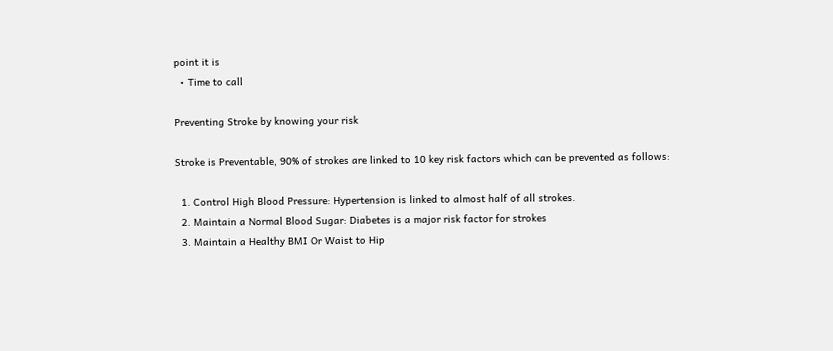point it is
  • Time to call

Preventing Stroke by knowing your risk

Stroke is Preventable, 90% of strokes are linked to 10 key risk factors which can be prevented as follows:

  1. Control High Blood Pressure: Hypertension is linked to almost half of all strokes.
  2. Maintain a Normal Blood Sugar: Diabetes is a major risk factor for strokes
  3. Maintain a Healthy BMI Or Waist to Hip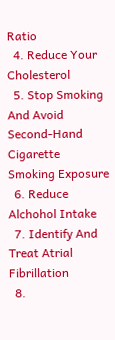Ratio
  4. Reduce Your Cholesterol
  5. Stop Smoking And Avoid Second-Hand Cigarette Smoking Exposure
  6. Reduce Alchohol Intake
  7. Identify And Treat Atrial Fibrillation
  8.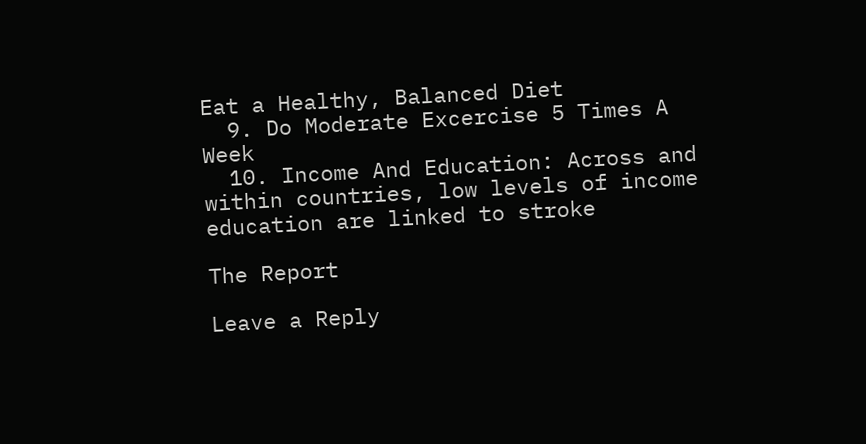Eat a Healthy, Balanced Diet
  9. Do Moderate Excercise 5 Times A Week
  10. Income And Education: Across and within countries, low levels of income education are linked to stroke

The Report

Leave a Reply